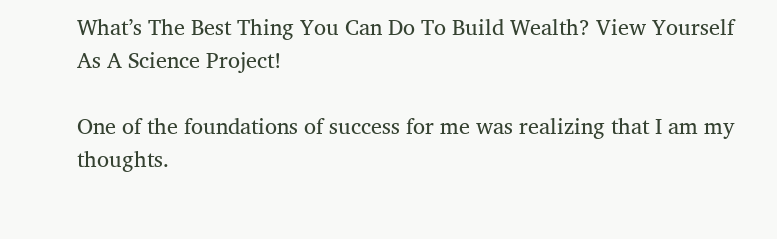What’s The Best Thing You Can Do To Build Wealth? View Yourself As A Science Project!

One of the foundations of success for me was realizing that I am my thoughts.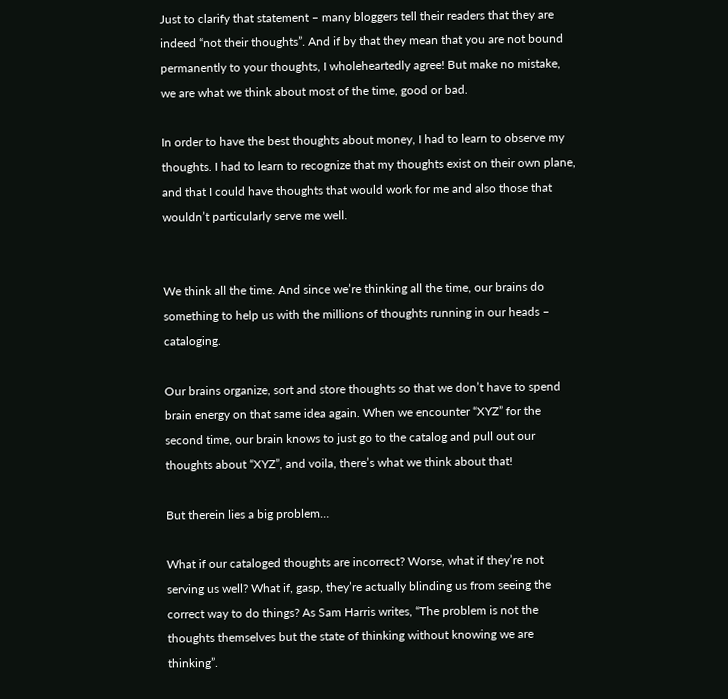Just to clarify that statement – many bloggers tell their readers that they are indeed “not their thoughts”. And if by that they mean that you are not bound permanently to your thoughts, I wholeheartedly agree! But make no mistake, we are what we think about most of the time, good or bad.

In order to have the best thoughts about money, I had to learn to observe my thoughts. I had to learn to recognize that my thoughts exist on their own plane, and that I could have thoughts that would work for me and also those that wouldn’t particularly serve me well.


We think all the time. And since we’re thinking all the time, our brains do something to help us with the millions of thoughts running in our heads – cataloging.

Our brains organize, sort and store thoughts so that we don’t have to spend brain energy on that same idea again. When we encounter “XYZ” for the second time, our brain knows to just go to the catalog and pull out our thoughts about “XYZ”, and voila, there’s what we think about that!

But therein lies a big problem…

What if our cataloged thoughts are incorrect? Worse, what if they’re not serving us well? What if, gasp, they’re actually blinding us from seeing the correct way to do things? As Sam Harris writes, “The problem is not the thoughts themselves but the state of thinking without knowing we are thinking”.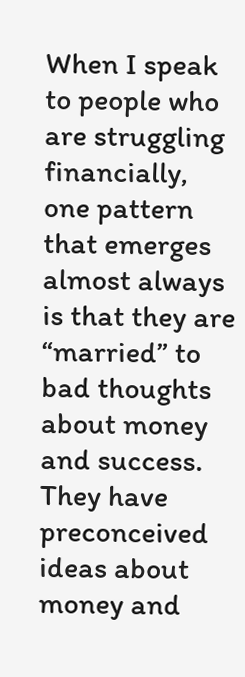When I speak to people who are struggling financially, one pattern that emerges almost always is that they are “married” to bad thoughts about money and success. They have preconceived ideas about money and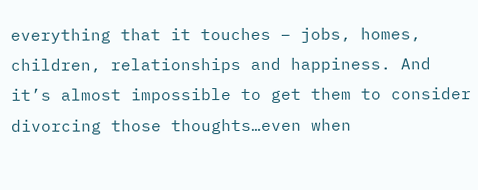everything that it touches – jobs, homes, children, relationships and happiness. And it’s almost impossible to get them to consider divorcing those thoughts…even when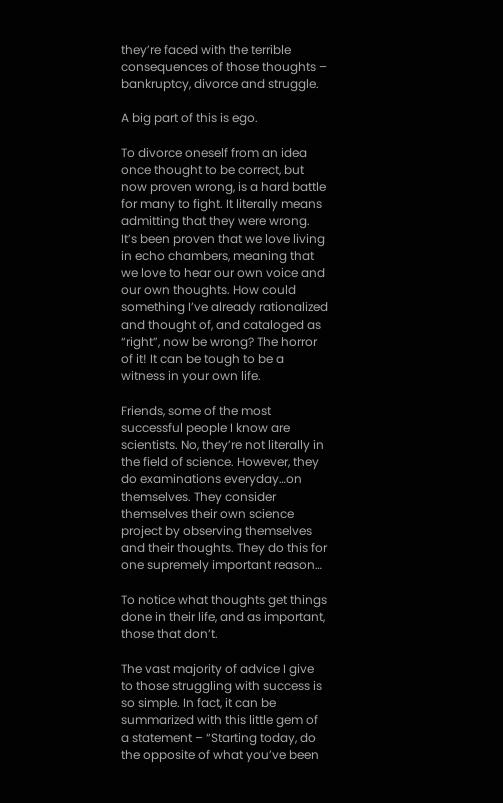they’re faced with the terrible consequences of those thoughts – bankruptcy, divorce and struggle.

A big part of this is ego.

To divorce oneself from an idea once thought to be correct, but now proven wrong, is a hard battle for many to fight. It literally means admitting that they were wrong. It’s been proven that we love living in echo chambers, meaning that we love to hear our own voice and our own thoughts. How could something I’ve already rationalized and thought of, and cataloged as “right”, now be wrong? The horror of it! It can be tough to be a witness in your own life.

Friends, some of the most successful people I know are scientists. No, they’re not literally in the field of science. However, they do examinations everyday…on themselves. They consider themselves their own science project by observing themselves and their thoughts. They do this for one supremely important reason…

To notice what thoughts get things done in their life, and as important, those that don’t.

The vast majority of advice I give to those struggling with success is so simple. In fact, it can be summarized with this little gem of a statement – “Starting today, do the opposite of what you’ve been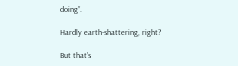doing”.

Hardly earth-shattering, right?

But that’s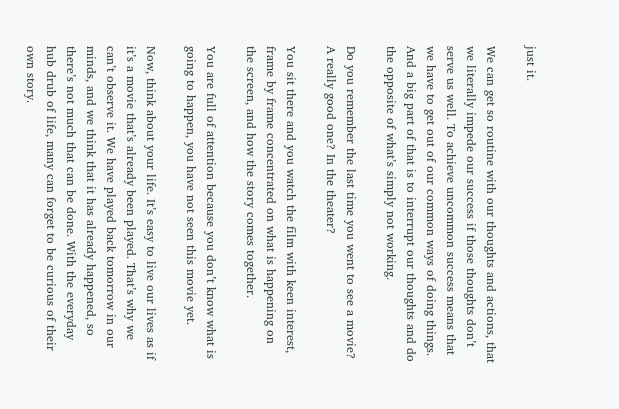just it.

We can get so routine with our thoughts and actions, that we literally impede our success if those thoughts don’t serve us well. To achieve uncommon success means that we have to get out of our common ways of doing things. And a big part of that is to interrupt our thoughts and do the opposite of what’s simply not working.

Do you remember the last time you went to see a movie? A really good one? In the theater?

You sit there and you watch the film with keen interest, frame by frame concentrated on what is happening on the screen, and how the story comes together.

You are full of attention because you don’t know what is going to happen, you have not seen this movie yet.

Now, think about your life. It’s easy to live our lives as if it’s a movie that’s already been played. That’s why we can’t observe it. We have played back tomorrow in our minds, and we think that it has already happened, so there’s not much that can be done. With the everyday hub drub of life, many can forget to be curious of their own story.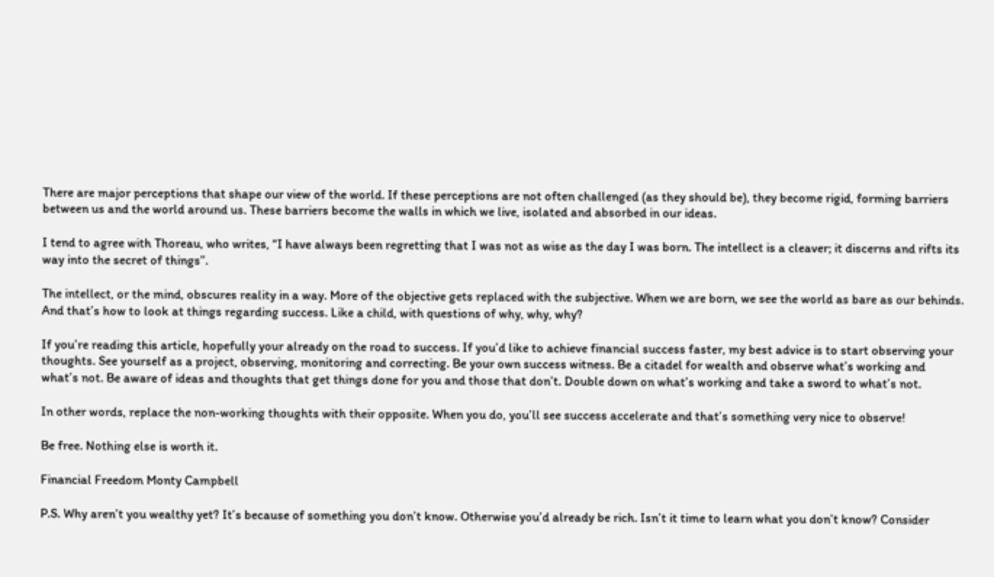There are major perceptions that shape our view of the world. If these perceptions are not often challenged (as they should be), they become rigid, forming barriers between us and the world around us. These barriers become the walls in which we live, isolated and absorbed in our ideas.

I tend to agree with Thoreau, who writes, “I have always been regretting that I was not as wise as the day I was born. The intellect is a cleaver; it discerns and rifts its way into the secret of things”.

The intellect, or the mind, obscures reality in a way. More of the objective gets replaced with the subjective. When we are born, we see the world as bare as our behinds. And that’s how to look at things regarding success. Like a child, with questions of why, why, why?

If you’re reading this article, hopefully your already on the road to success. If you’d like to achieve financial success faster, my best advice is to start observing your thoughts. See yourself as a project, observing, monitoring and correcting. Be your own success witness. Be a citadel for wealth and observe what’s working and what’s not. Be aware of ideas and thoughts that get things done for you and those that don’t. Double down on what’s working and take a sword to what’s not.

In other words, replace the non-working thoughts with their opposite. When you do, you’ll see success accelerate and that’s something very nice to observe!

Be free. Nothing else is worth it.

Financial Freedom Monty Campbell

P.S. Why aren’t you wealthy yet? It’s because of something you don’t know. Otherwise you’d already be rich. Isn’t it time to learn what you don’t know? Consider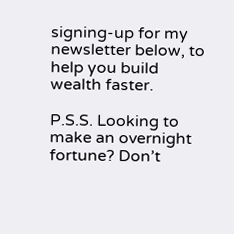signing-up for my newsletter below, to help you build wealth faster.

P.S.S. Looking to make an overnight fortune? Don’t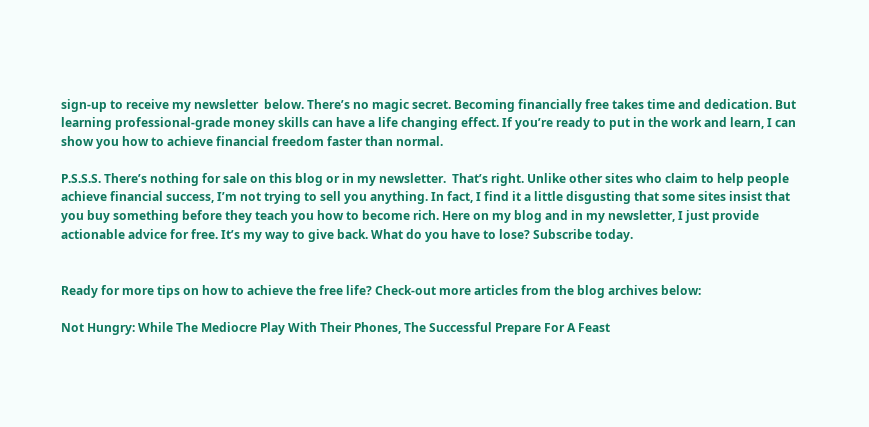sign-up to receive my newsletter  below. There’s no magic secret. Becoming financially free takes time and dedication. But learning professional-grade money skills can have a life changing effect. If you’re ready to put in the work and learn, I can show you how to achieve financial freedom faster than normal.

P.S.S.S. There’s nothing for sale on this blog or in my newsletter.  That’s right. Unlike other sites who claim to help people achieve financial success, I’m not trying to sell you anything. In fact, I find it a little disgusting that some sites insist that you buy something before they teach you how to become rich. Here on my blog and in my newsletter, I just provide actionable advice for free. It’s my way to give back. What do you have to lose? Subscribe today.


Ready for more tips on how to achieve the free life? Check-out more articles from the blog archives below:

Not Hungry: While The Mediocre Play With Their Phones, The Successful Prepare For A Feast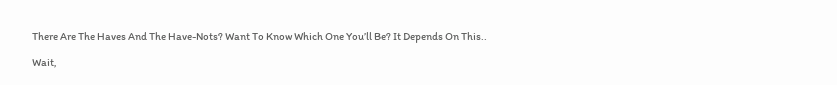There Are The Haves And The Have-Nots? Want To Know Which One You’ll Be? It Depends On This..

Wait,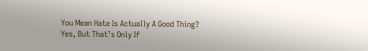You Mean Hate Is Actually A Good Thing? Yes, But That’s Only If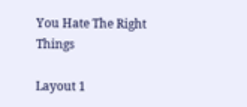You Hate The Right Things

Layout 1